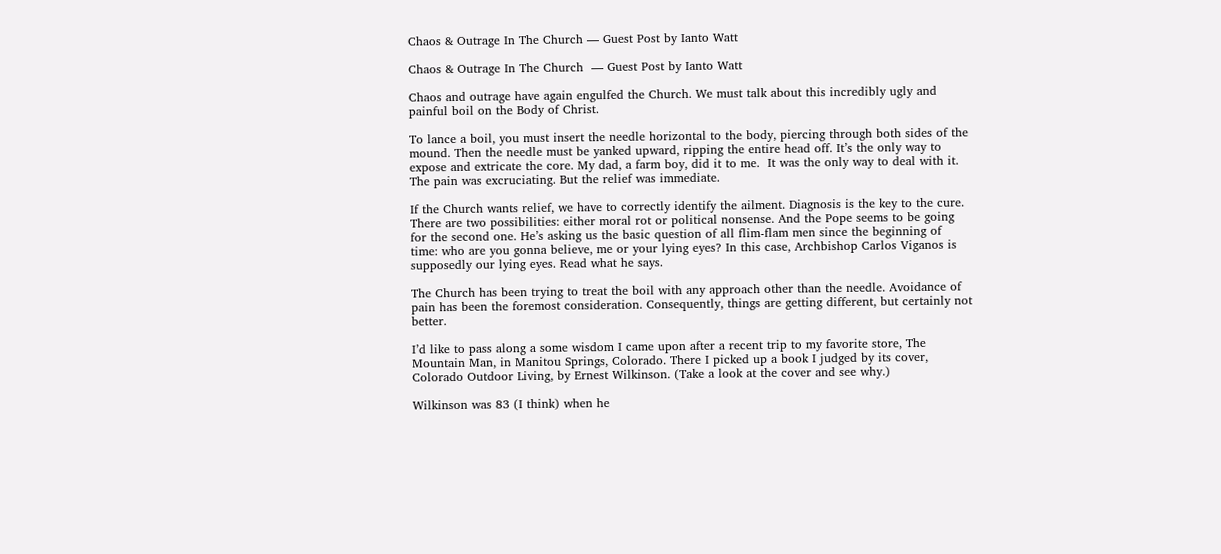Chaos & Outrage In The Church — Guest Post by Ianto Watt

Chaos & Outrage In The Church  — Guest Post by Ianto Watt

Chaos and outrage have again engulfed the Church. We must talk about this incredibly ugly and painful boil on the Body of Christ.

To lance a boil, you must insert the needle horizontal to the body, piercing through both sides of the mound. Then the needle must be yanked upward, ripping the entire head off. It’s the only way to expose and extricate the core. My dad, a farm boy, did it to me.  It was the only way to deal with it. The pain was excruciating. But the relief was immediate.

If the Church wants relief, we have to correctly identify the ailment. Diagnosis is the key to the cure. There are two possibilities: either moral rot or political nonsense. And the Pope seems to be going for the second one. He’s asking us the basic question of all flim-flam men since the beginning of time: who are you gonna believe, me or your lying eyes? In this case, Archbishop Carlos Viganos is supposedly our lying eyes. Read what he says.

The Church has been trying to treat the boil with any approach other than the needle. Avoidance of pain has been the foremost consideration. Consequently, things are getting different, but certainly not better.

I’d like to pass along a some wisdom I came upon after a recent trip to my favorite store, The Mountain Man, in Manitou Springs, Colorado. There I picked up a book I judged by its cover, Colorado Outdoor Living, by Ernest Wilkinson. (Take a look at the cover and see why.)

Wilkinson was 83 (I think) when he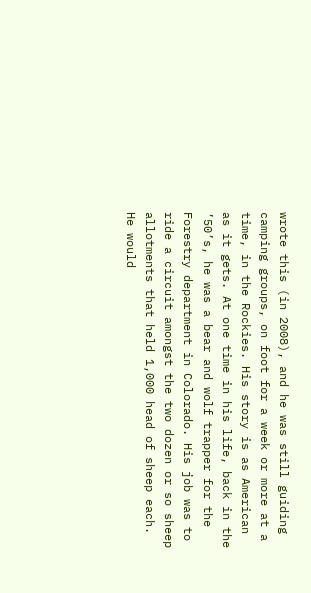wrote this (in 2008), and he was still guiding camping groups, on foot for a week or more at a time, in the Rockies. His story is as American as it gets. At one time in his life, back in the ’50’s, he was a bear and wolf trapper for the Forestry department in Colorado. His job was to ride a circuit amongst the two dozen or so sheep allotments that held 1,000 head of sheep each. He would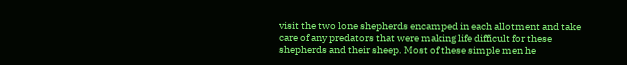visit the two lone shepherds encamped in each allotment and take care of any predators that were making life difficult for these shepherds and their sheep. Most of these simple men he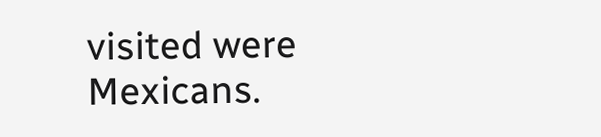visited were Mexicans.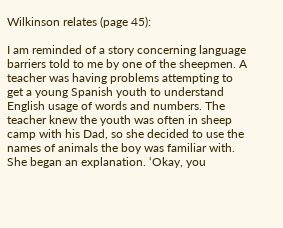Wilkinson relates (page 45):

I am reminded of a story concerning language barriers told to me by one of the sheepmen. A teacher was having problems attempting to get a young Spanish youth to understand English usage of words and numbers. The teacher knew the youth was often in sheep camp with his Dad, so she decided to use the names of animals the boy was familiar with. She began an explanation. ‘Okay, you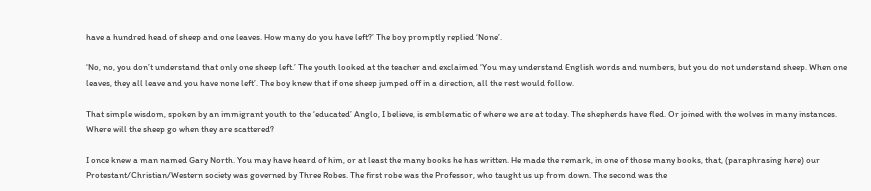have a hundred head of sheep and one leaves. How many do you have left?’ The boy promptly replied ‘None’.

‘No, no, you don’t understand that only one sheep left.’ The youth looked at the teacher and exclaimed ‘You may understand English words and numbers, but you do not understand sheep. When one leaves, they all leave and you have none left’. The boy knew that if one sheep jumped off in a direction, all the rest would follow.

That simple wisdom, spoken by an immigrant youth to the ‘educated’ Anglo, I believe, is emblematic of where we are at today. The shepherds have fled. Or joined with the wolves in many instances. Where will the sheep go when they are scattered?

I once knew a man named Gary North. You may have heard of him, or at least the many books he has written. He made the remark, in one of those many books, that, (paraphrasing here) our Protestant/Christian/Western society was governed by Three Robes. The first robe was the Professor, who taught us up from down. The second was the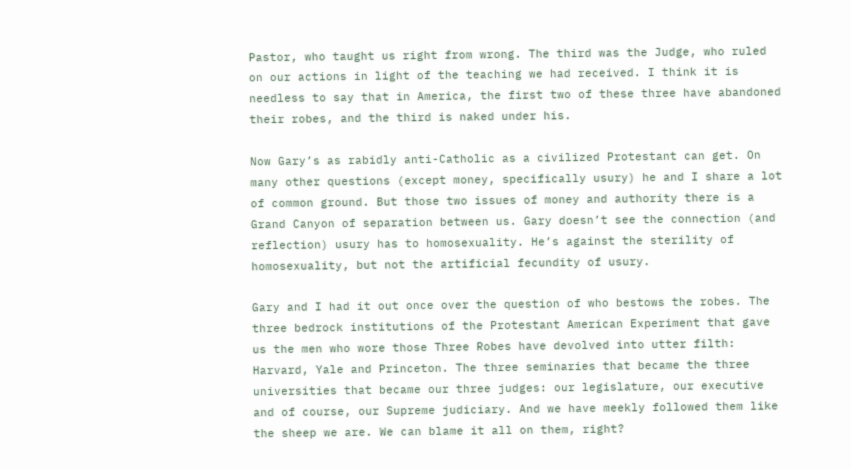Pastor, who taught us right from wrong. The third was the Judge, who ruled on our actions in light of the teaching we had received. I think it is needless to say that in America, the first two of these three have abandoned their robes, and the third is naked under his.

Now Gary’s as rabidly anti-Catholic as a civilized Protestant can get. On many other questions (except money, specifically usury) he and I share a lot of common ground. But those two issues of money and authority there is a Grand Canyon of separation between us. Gary doesn’t see the connection (and reflection) usury has to homosexuality. He’s against the sterility of homosexuality, but not the artificial fecundity of usury.

Gary and I had it out once over the question of who bestows the robes. The three bedrock institutions of the Protestant American Experiment that gave us the men who wore those Three Robes have devolved into utter filth: Harvard, Yale and Princeton. The three seminaries that became the three universities that became our three judges: our legislature, our executive and of course, our Supreme judiciary. And we have meekly followed them like the sheep we are. We can blame it all on them, right?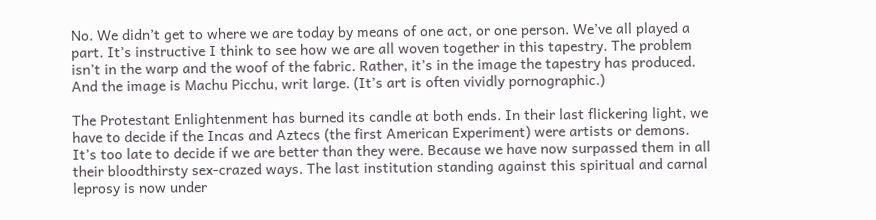No. We didn’t get to where we are today by means of one act, or one person. We’ve all played a part. It’s instructive I think to see how we are all woven together in this tapestry. The problem isn’t in the warp and the woof of the fabric. Rather, it’s in the image the tapestry has produced. And the image is Machu Picchu, writ large. (It’s art is often vividly pornographic.)

The Protestant Enlightenment has burned its candle at both ends. In their last flickering light, we have to decide if the Incas and Aztecs (the first American Experiment) were artists or demons. It’s too late to decide if we are better than they were. Because we have now surpassed them in all their bloodthirsty sex-crazed ways. The last institution standing against this spiritual and carnal leprosy is now under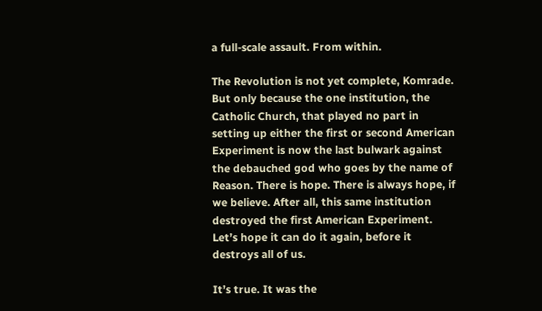a full-scale assault. From within.

The Revolution is not yet complete, Komrade. But only because the one institution, the Catholic Church, that played no part in setting up either the first or second American Experiment is now the last bulwark against the debauched god who goes by the name of Reason. There is hope. There is always hope, if we believe. After all, this same institution destroyed the first American Experiment. Let’s hope it can do it again, before it destroys all of us.

It’s true. It was the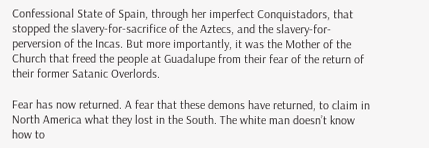Confessional State of Spain, through her imperfect Conquistadors, that stopped the slavery-for-sacrifice of the Aztecs, and the slavery-for-perversion of the Incas. But more importantly, it was the Mother of the Church that freed the people at Guadalupe from their fear of the return of their former Satanic Overlords.

Fear has now returned. A fear that these demons have returned, to claim in North America what they lost in the South. The white man doesn’t know how to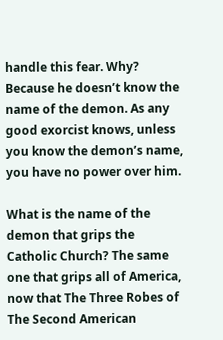handle this fear. Why? Because he doesn’t know the name of the demon. As any good exorcist knows, unless you know the demon’s name, you have no power over him.

What is the name of the demon that grips the Catholic Church? The same one that grips all of America, now that The Three Robes of The Second American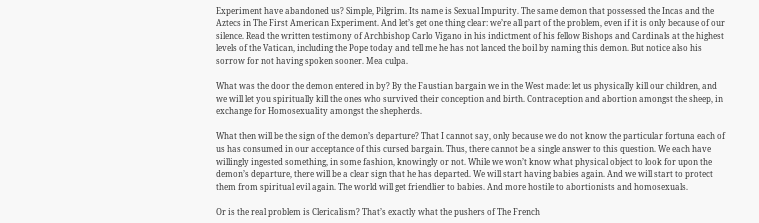Experiment have abandoned us? Simple, Pilgrim. Its name is Sexual Impurity. The same demon that possessed the Incas and the Aztecs in The First American Experiment. And let’s get one thing clear: we’re all part of the problem, even if it is only because of our silence. Read the written testimony of Archbishop Carlo Vigano in his indictment of his fellow Bishops and Cardinals at the highest levels of the Vatican, including the Pope today and tell me he has not lanced the boil by naming this demon. But notice also his sorrow for not having spoken sooner. Mea culpa.

What was the door the demon entered in by? By the Faustian bargain we in the West made: let us physically kill our children, and we will let you spiritually kill the ones who survived their conception and birth. Contraception and abortion amongst the sheep, in exchange for Homosexuality amongst the shepherds.

What then will be the sign of the demon’s departure? That I cannot say, only because we do not know the particular fortuna each of us has consumed in our acceptance of this cursed bargain. Thus, there cannot be a single answer to this question. We each have willingly ingested something, in some fashion, knowingly or not. While we won’t know what physical object to look for upon the demon’s departure, there will be a clear sign that he has departed. We will start having babies again. And we will start to protect them from spiritual evil again. The world will get friendlier to babies. And more hostile to abortionists and homosexuals.

Or is the real problem is Clericalism? That’s exactly what the pushers of The French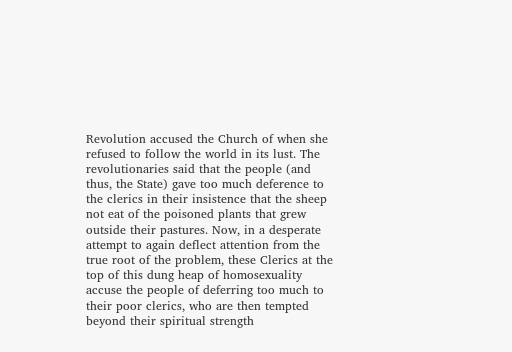Revolution accused the Church of when she refused to follow the world in its lust. The revolutionaries said that the people (and thus, the State) gave too much deference to the clerics in their insistence that the sheep not eat of the poisoned plants that grew outside their pastures. Now, in a desperate attempt to again deflect attention from the true root of the problem, these Clerics at the top of this dung heap of homosexuality accuse the people of deferring too much to their poor clerics, who are then tempted beyond their spiritual strength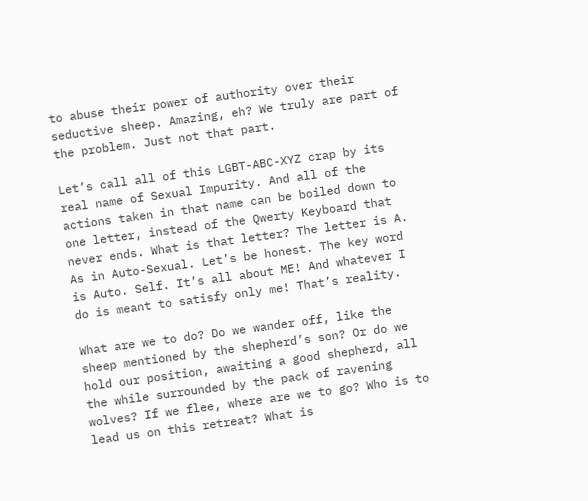to abuse their power of authority over their seductive sheep. Amazing, eh? We truly are part of the problem. Just not that part.

Let’s call all of this LGBT-ABC-XYZ crap by its real name of Sexual Impurity. And all of the actions taken in that name can be boiled down to one letter, instead of the Qwerty Keyboard that never ends. What is that letter? The letter is A. As in Auto-Sexual. Let’s be honest. The key word is Auto. Self. It’s all about ME! And whatever I do is meant to satisfy only me! That’s reality.

What are we to do? Do we wander off, like the sheep mentioned by the shepherd’s son? Or do we hold our position, awaiting a good shepherd, all the while surrounded by the pack of ravening wolves? If we flee, where are we to go? Who is to lead us on this retreat? What is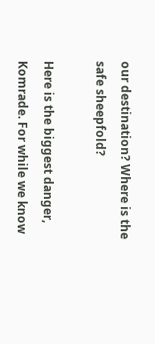our destination? Where is the safe sheepfold?

Here is the biggest danger, Komrade. For while we know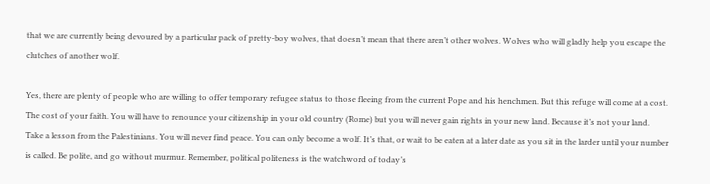that we are currently being devoured by a particular pack of pretty-boy wolves, that doesn’t mean that there aren’t other wolves. Wolves who will gladly help you escape the clutches of another wolf.

Yes, there are plenty of people who are willing to offer temporary refugee status to those fleeing from the current Pope and his henchmen. But this refuge will come at a cost. The cost of your faith. You will have to renounce your citizenship in your old country (Rome) but you will never gain rights in your new land. Because it’s not your land. Take a lesson from the Palestinians. You will never find peace. You can only become a wolf. It’s that, or wait to be eaten at a later date as you sit in the larder until your number is called. Be polite, and go without murmur. Remember, political politeness is the watchword of today’s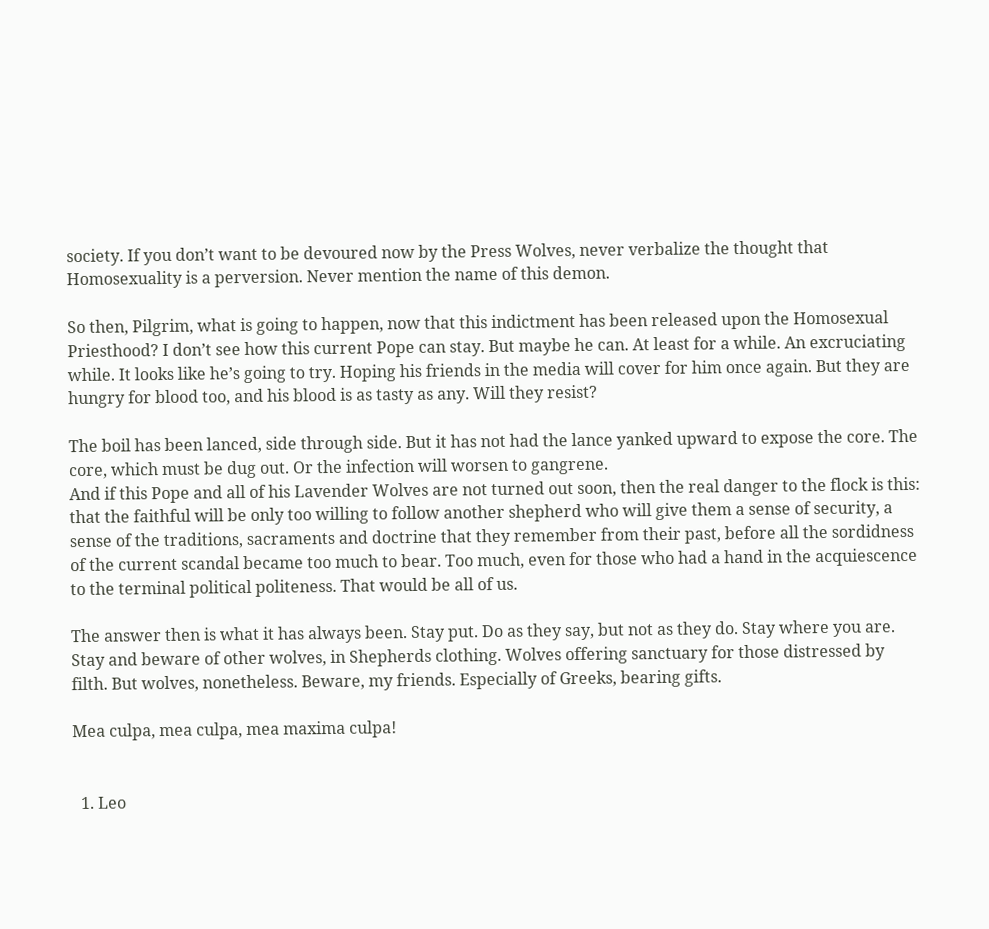society. If you don’t want to be devoured now by the Press Wolves, never verbalize the thought that Homosexuality is a perversion. Never mention the name of this demon.

So then, Pilgrim, what is going to happen, now that this indictment has been released upon the Homosexual Priesthood? I don’t see how this current Pope can stay. But maybe he can. At least for a while. An excruciating while. It looks like he’s going to try. Hoping his friends in the media will cover for him once again. But they are hungry for blood too, and his blood is as tasty as any. Will they resist?

The boil has been lanced, side through side. But it has not had the lance yanked upward to expose the core. The core, which must be dug out. Or the infection will worsen to gangrene.
And if this Pope and all of his Lavender Wolves are not turned out soon, then the real danger to the flock is this: that the faithful will be only too willing to follow another shepherd who will give them a sense of security, a sense of the traditions, sacraments and doctrine that they remember from their past, before all the sordidness of the current scandal became too much to bear. Too much, even for those who had a hand in the acquiescence to the terminal political politeness. That would be all of us.

The answer then is what it has always been. Stay put. Do as they say, but not as they do. Stay where you are. Stay and beware of other wolves, in Shepherds clothing. Wolves offering sanctuary for those distressed by filth. But wolves, nonetheless. Beware, my friends. Especially of Greeks, bearing gifts.

Mea culpa, mea culpa, mea maxima culpa!


  1. Leo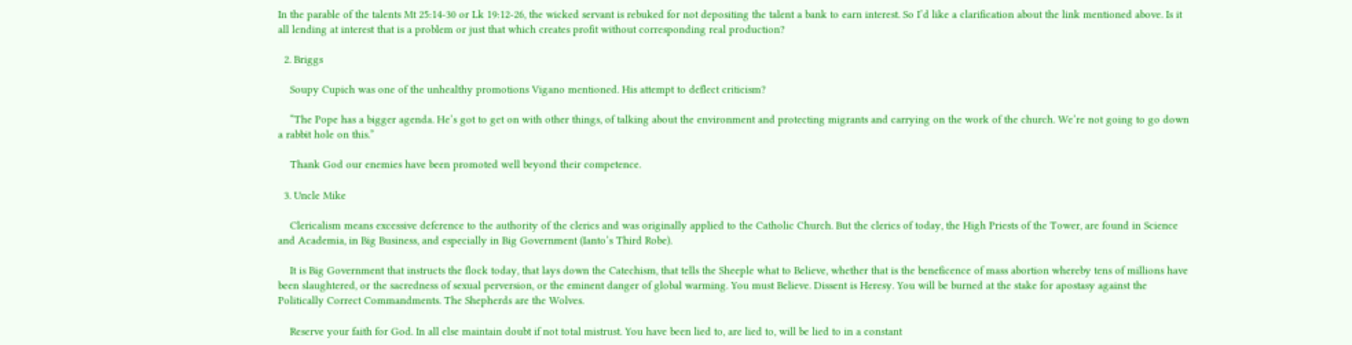In the parable of the talents Mt 25:14-30 or Lk 19:12-26, the wicked servant is rebuked for not depositing the talent a bank to earn interest. So I’d like a clarification about the link mentioned above. Is it all lending at interest that is a problem or just that which creates profit without corresponding real production?

  2. Briggs

    Soupy Cupich was one of the unhealthy promotions Vigano mentioned. His attempt to deflect criticism?

    “The Pope has a bigger agenda. He’s got to get on with other things, of talking about the environment and protecting migrants and carrying on the work of the church. We’re not going to go down a rabbit hole on this.”

    Thank God our enemies have been promoted well beyond their competence.

  3. Uncle Mike

    Clericalism means excessive deference to the authority of the clerics and was originally applied to the Catholic Church. But the clerics of today, the High Priests of the Tower, are found in Science and Academia, in Big Business, and especially in Big Government (Ianto’s Third Robe).

    It is Big Government that instructs the flock today, that lays down the Catechism, that tells the Sheeple what to Believe, whether that is the beneficence of mass abortion whereby tens of millions have been slaughtered, or the sacredness of sexual perversion, or the eminent danger of global warming. You must Believe. Dissent is Heresy. You will be burned at the stake for apostasy against the Politically Correct Commandments. The Shepherds are the Wolves.

    Reserve your faith for God. In all else maintain doubt if not total mistrust. You have been lied to, are lied to, will be lied to in a constant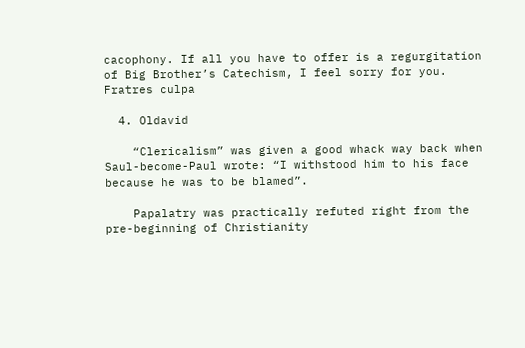cacophony. If all you have to offer is a regurgitation of Big Brother’s Catechism, I feel sorry for you. Fratres culpa

  4. Oldavid

    “Clericalism” was given a good whack way back when Saul-become-Paul wrote: “I withstood him to his face because he was to be blamed”.

    Papalatry was practically refuted right from the pre-beginning of Christianity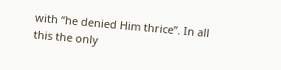with “he denied Him thrice”. In all this the only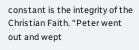constant is the integrity of the Christian Faith. “Peter went out and wept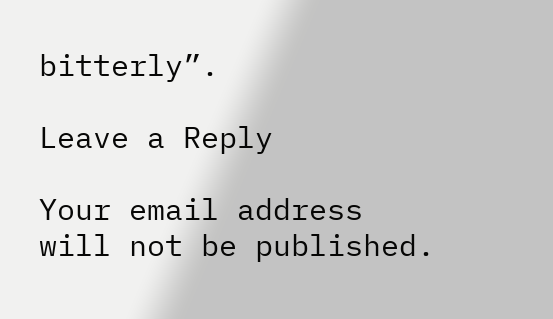bitterly”.

Leave a Reply

Your email address will not be published.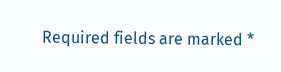Required fields are marked *